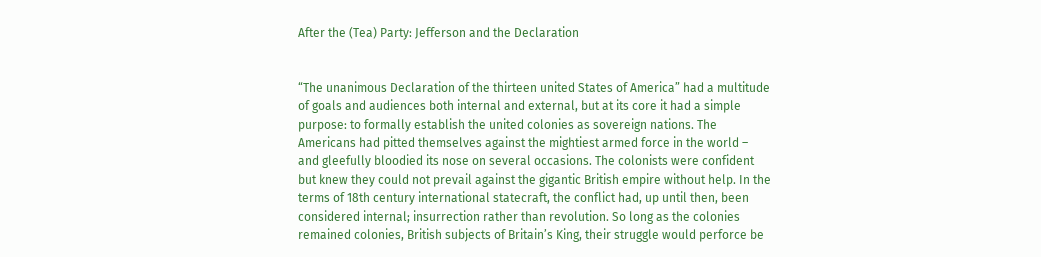After the (Tea) Party: Jefferson and the Declaration


“The unanimous Declaration of the thirteen united States of America” had a multitude of goals and audiences both internal and external, but at its core it had a simple purpose: to formally establish the united colonies as sovereign nations. The Americans had pitted themselves against the mightiest armed force in the world – and gleefully bloodied its nose on several occasions. The colonists were confident but knew they could not prevail against the gigantic British empire without help. In the terms of 18th century international statecraft, the conflict had, up until then, been considered internal; insurrection rather than revolution. So long as the colonies remained colonies, British subjects of Britain’s King, their struggle would perforce be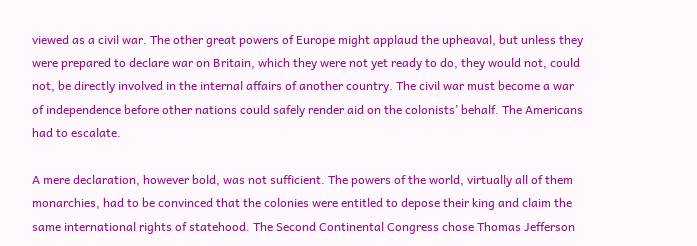viewed as a civil war. The other great powers of Europe might applaud the upheaval, but unless they were prepared to declare war on Britain, which they were not yet ready to do, they would not, could not, be directly involved in the internal affairs of another country. The civil war must become a war of independence before other nations could safely render aid on the colonists’ behalf. The Americans had to escalate.

A mere declaration, however bold, was not sufficient. The powers of the world, virtually all of them monarchies, had to be convinced that the colonies were entitled to depose their king and claim the same international rights of statehood. The Second Continental Congress chose Thomas Jefferson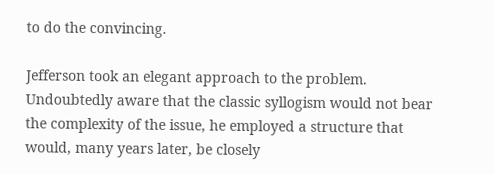to do the convincing.

Jefferson took an elegant approach to the problem. Undoubtedly aware that the classic syllogism would not bear the complexity of the issue, he employed a structure that would, many years later, be closely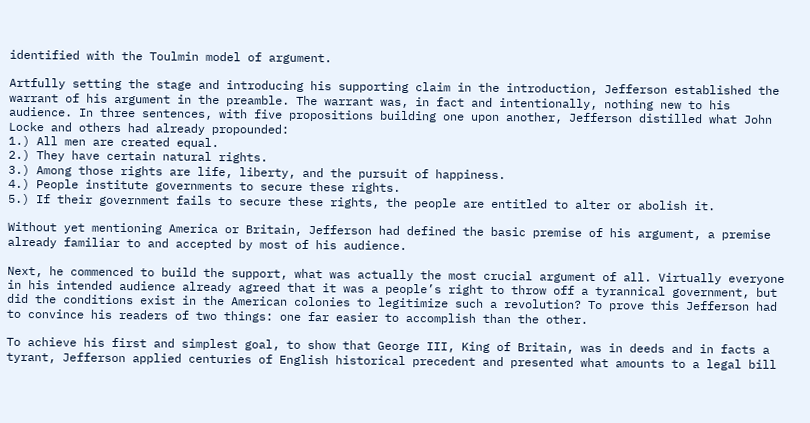identified with the Toulmin model of argument.

Artfully setting the stage and introducing his supporting claim in the introduction, Jefferson established the warrant of his argument in the preamble. The warrant was, in fact and intentionally, nothing new to his audience. In three sentences, with five propositions building one upon another, Jefferson distilled what John Locke and others had already propounded:
1.) All men are created equal.
2.) They have certain natural rights.
3.) Among those rights are life, liberty, and the pursuit of happiness.
4.) People institute governments to secure these rights.
5.) If their government fails to secure these rights, the people are entitled to alter or abolish it.

Without yet mentioning America or Britain, Jefferson had defined the basic premise of his argument, a premise already familiar to and accepted by most of his audience.

Next, he commenced to build the support, what was actually the most crucial argument of all. Virtually everyone in his intended audience already agreed that it was a people’s right to throw off a tyrannical government, but did the conditions exist in the American colonies to legitimize such a revolution? To prove this Jefferson had to convince his readers of two things: one far easier to accomplish than the other.

To achieve his first and simplest goal, to show that George III, King of Britain, was in deeds and in facts a tyrant, Jefferson applied centuries of English historical precedent and presented what amounts to a legal bill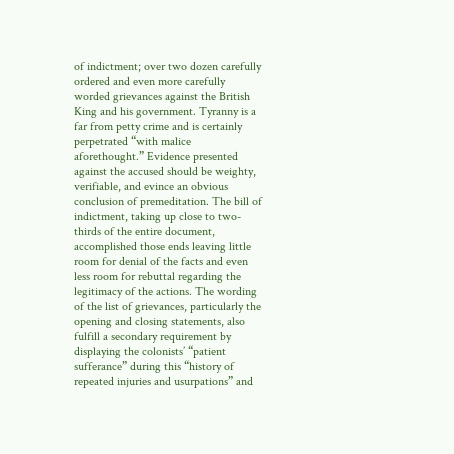of indictment; over two dozen carefully ordered and even more carefully worded grievances against the British King and his government. Tyranny is a far from petty crime and is certainly perpetrated “with malice aforethought.” Evidence presented against the accused should be weighty, verifiable, and evince an obvious conclusion of premeditation. The bill of indictment, taking up close to two-thirds of the entire document, accomplished those ends leaving little room for denial of the facts and even less room for rebuttal regarding the legitimacy of the actions. The wording of the list of grievances, particularly the opening and closing statements, also fulfill a secondary requirement by displaying the colonists’ “patient sufferance” during this “history of repeated injuries and usurpations” and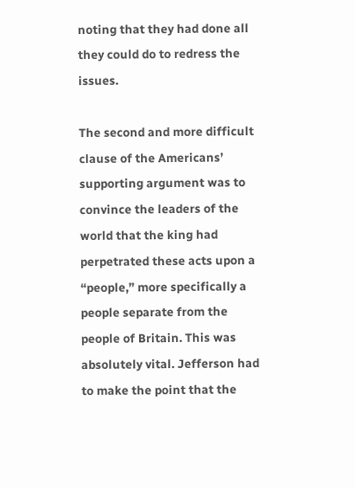noting that they had done all they could do to redress the issues.

The second and more difficult clause of the Americans’ supporting argument was to convince the leaders of the world that the king had perpetrated these acts upon a “people,” more specifically a people separate from the people of Britain. This was absolutely vital. Jefferson had to make the point that the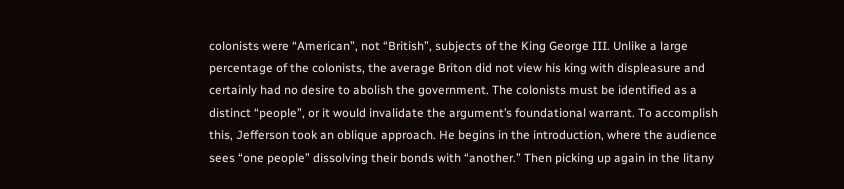colonists were “American”, not “British”, subjects of the King George III. Unlike a large percentage of the colonists, the average Briton did not view his king with displeasure and certainly had no desire to abolish the government. The colonists must be identified as a distinct “people”, or it would invalidate the argument’s foundational warrant. To accomplish this, Jefferson took an oblique approach. He begins in the introduction, where the audience sees “one people” dissolving their bonds with “another.” Then picking up again in the litany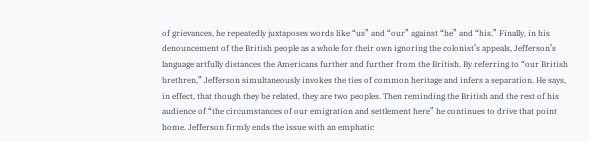of grievances, he repeatedly juxtaposes words like “us” and “our” against “he” and “his.” Finally, in his denouncement of the British people as a whole for their own ignoring the colonist’s appeals, Jefferson’s language artfully distances the Americans further and further from the British. By referring to “our British brethren,” Jefferson simultaneously invokes the ties of common heritage and infers a separation. He says, in effect, that though they be related, they are two peoples. Then reminding the British and the rest of his audience of “the circumstances of our emigration and settlement here” he continues to drive that point home. Jefferson firmly ends the issue with an emphatic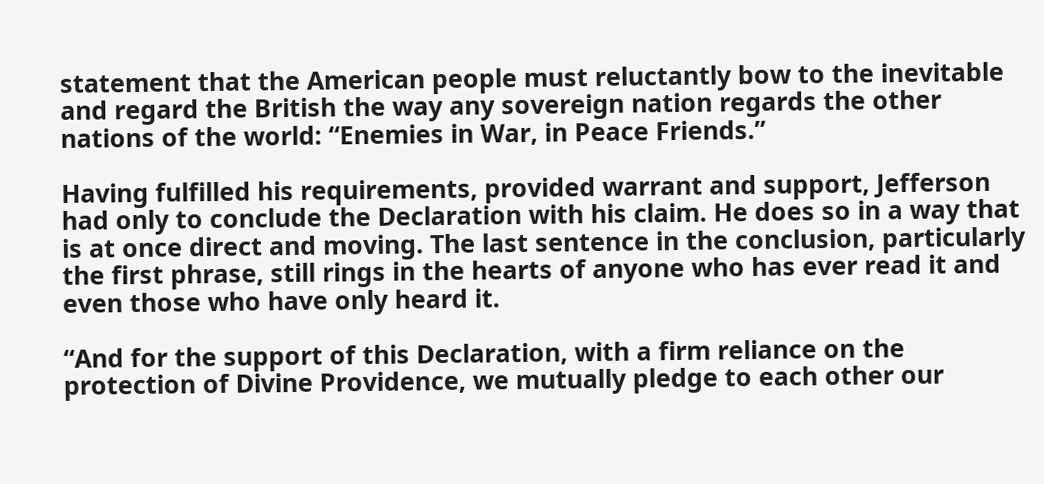statement that the American people must reluctantly bow to the inevitable and regard the British the way any sovereign nation regards the other nations of the world: “Enemies in War, in Peace Friends.”

Having fulfilled his requirements, provided warrant and support, Jefferson had only to conclude the Declaration with his claim. He does so in a way that is at once direct and moving. The last sentence in the conclusion, particularly the first phrase, still rings in the hearts of anyone who has ever read it and even those who have only heard it.

“And for the support of this Declaration, with a firm reliance on the protection of Divine Providence, we mutually pledge to each other our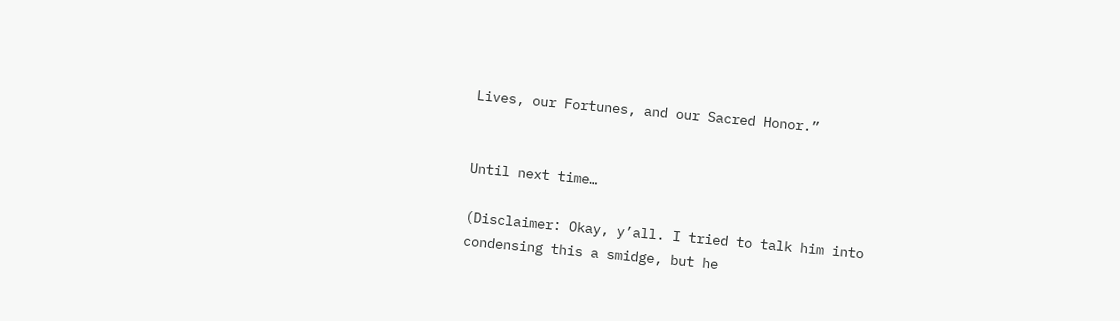Lives, our Fortunes, and our Sacred Honor.”


Until next time…

(Disclaimer: Okay, y’all. I tried to talk him into condensing this a smidge, but he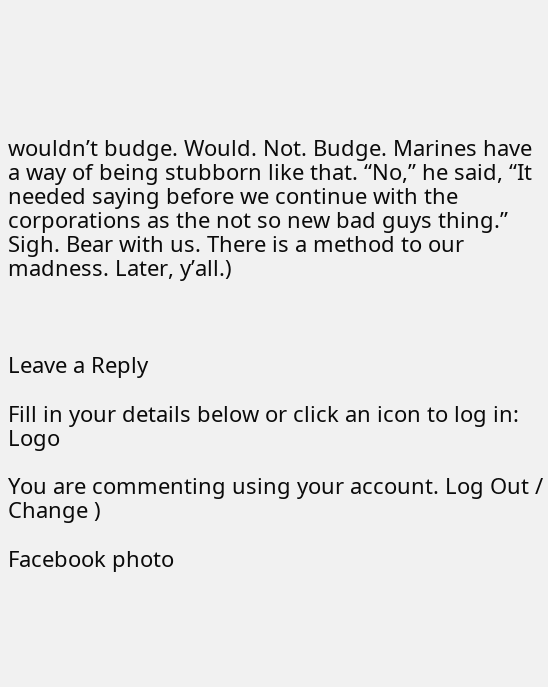wouldn’t budge. Would. Not. Budge. Marines have a way of being stubborn like that. “No,” he said, “It needed saying before we continue with the corporations as the not so new bad guys thing.” Sigh. Bear with us. There is a method to our madness. Later, y’all.)



Leave a Reply

Fill in your details below or click an icon to log in: Logo

You are commenting using your account. Log Out /  Change )

Facebook photo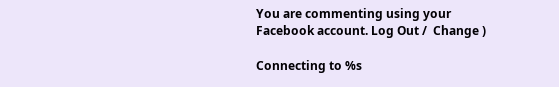You are commenting using your Facebook account. Log Out /  Change )

Connecting to %s